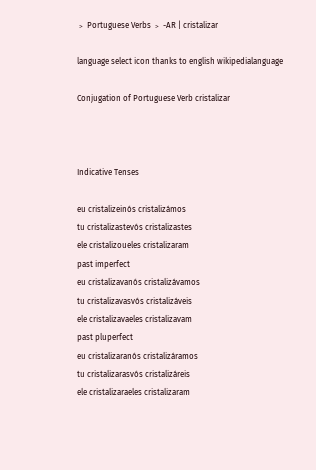﹥ Portuguese Verbs ﹥ -AR | cristalizar

language select icon thanks to english wikipedialanguage

Conjugation of Portuguese Verb cristalizar



Indicative Tenses

eu cristalizeinós cristalizámos
tu cristalizastevós cristalizastes
ele cristalizoueles cristalizaram
past imperfect
eu cristalizavanós cristalizávamos
tu cristalizavasvós cristalizáveis
ele cristalizavaeles cristalizavam
past pluperfect
eu cristalizaranós cristalizáramos
tu cristalizarasvós cristalizáreis
ele cristalizaraeles cristalizaram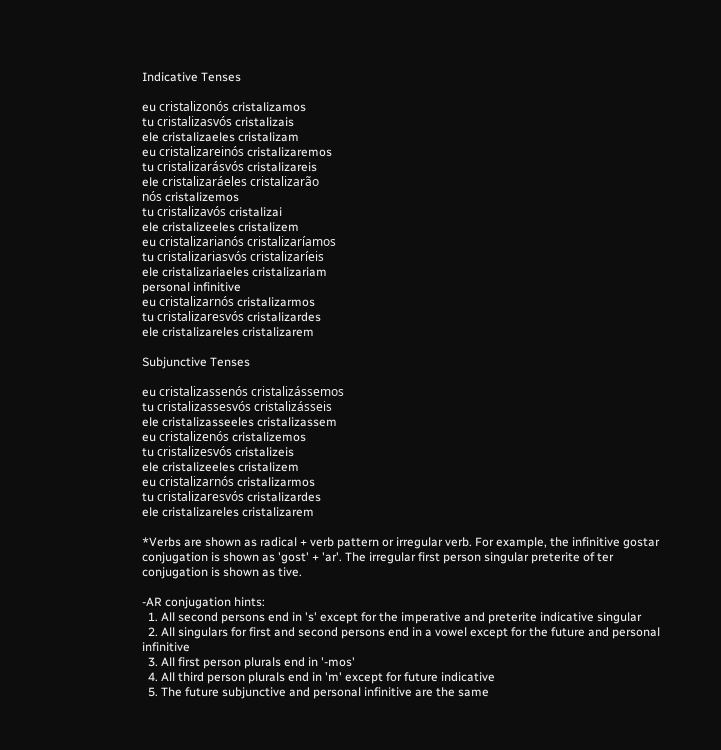Indicative Tenses

eu cristalizonós cristalizamos
tu cristalizasvós cristalizais
ele cristalizaeles cristalizam
eu cristalizareinós cristalizaremos
tu cristalizarásvós cristalizareis
ele cristalizaráeles cristalizarão
nós cristalizemos
tu cristalizavós cristalizai
ele cristalizeeles cristalizem
eu cristalizarianós cristalizaríamos
tu cristalizariasvós cristalizaríeis
ele cristalizariaeles cristalizariam
personal infinitive
eu cristalizarnós cristalizarmos
tu cristalizaresvós cristalizardes
ele cristalizareles cristalizarem

Subjunctive Tenses

eu cristalizassenós cristalizássemos
tu cristalizassesvós cristalizásseis
ele cristalizasseeles cristalizassem
eu cristalizenós cristalizemos
tu cristalizesvós cristalizeis
ele cristalizeeles cristalizem
eu cristalizarnós cristalizarmos
tu cristalizaresvós cristalizardes
ele cristalizareles cristalizarem

*Verbs are shown as radical + verb pattern or irregular verb. For example, the infinitive gostar conjugation is shown as 'gost' + 'ar'. The irregular first person singular preterite of ter conjugation is shown as tive.

-AR conjugation hints:
  1. All second persons end in 's' except for the imperative and preterite indicative singular
  2. All singulars for first and second persons end in a vowel except for the future and personal infinitive
  3. All first person plurals end in '-mos'
  4. All third person plurals end in 'm' except for future indicative
  5. The future subjunctive and personal infinitive are the same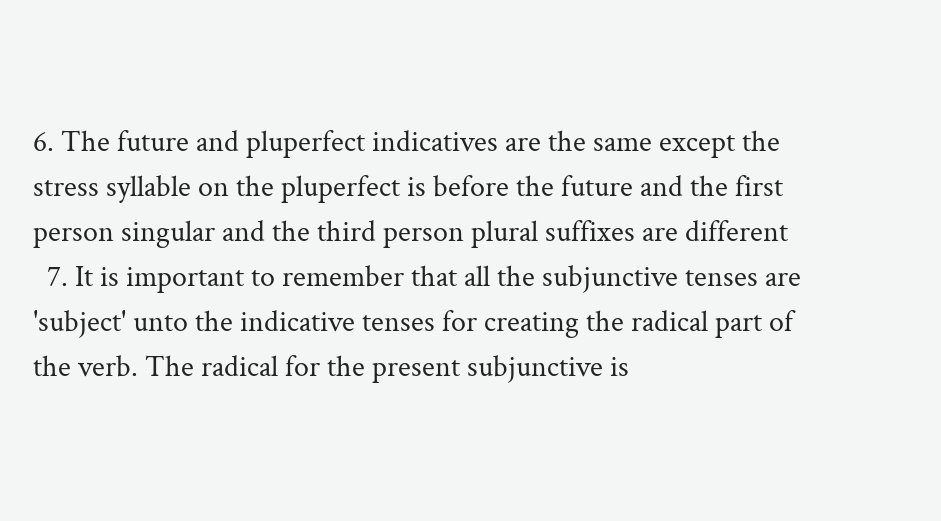6. The future and pluperfect indicatives are the same except the stress syllable on the pluperfect is before the future and the first person singular and the third person plural suffixes are different
  7. It is important to remember that all the subjunctive tenses are 'subject' unto the indicative tenses for creating the radical part of the verb. The radical for the present subjunctive is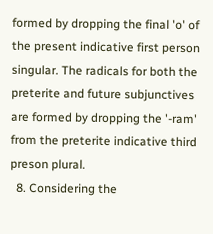formed by dropping the final 'o' of the present indicative first person singular. The radicals for both the preterite and future subjunctives are formed by dropping the '-ram' from the preterite indicative third preson plural.
  8. Considering the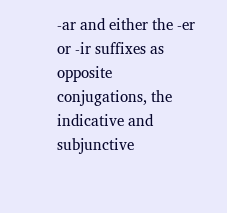-ar and either the -er or -ir suffixes as opposite conjugations, the indicative and subjunctive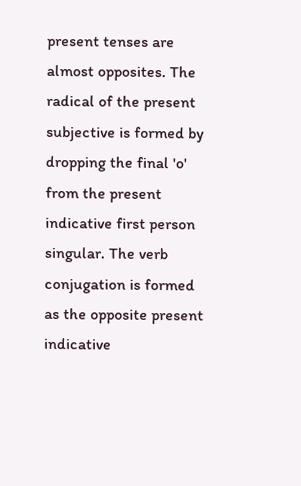present tenses are almost opposites. The radical of the present subjective is formed by dropping the final 'o' from the present indicative first person singular. The verb conjugation is formed as the opposite present indicative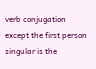verb conjugation except the first person singular is the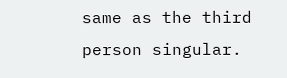same as the third person singular.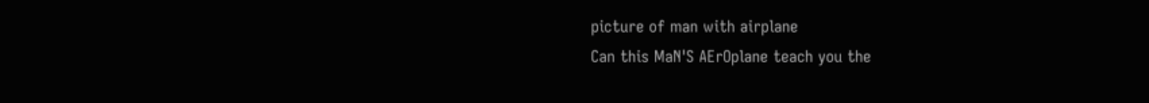picture of man with airplane
Can this MaN'S AErOplane teach you the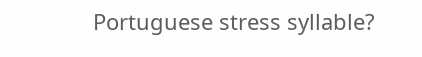Portuguese stress syllable?